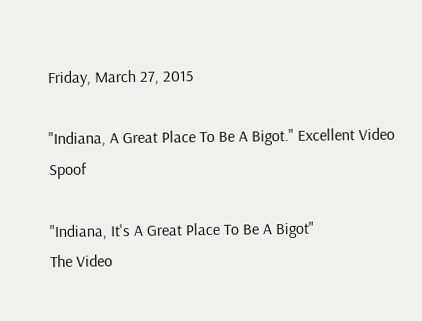Friday, March 27, 2015

"Indiana, A Great Place To Be A Bigot." Excellent Video Spoof

"Indiana, It's A Great Place To Be A Bigot"
The Video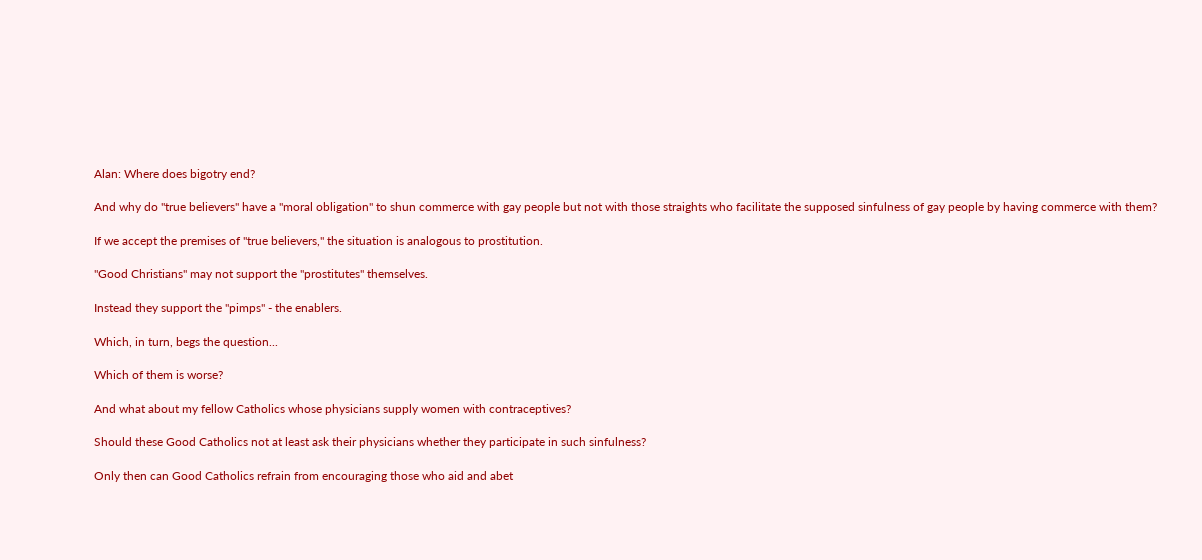Alan: Where does bigotry end?

And why do "true believers" have a "moral obligation" to shun commerce with gay people but not with those straights who facilitate the supposed sinfulness of gay people by having commerce with them?

If we accept the premises of "true believers," the situation is analogous to prostitution.

"Good Christians" may not support the "prostitutes" themselves.

Instead they support the "pimps" - the enablers.

Which, in turn, begs the question...

Which of them is worse?

And what about my fellow Catholics whose physicians supply women with contraceptives?

Should these Good Catholics not at least ask their physicians whether they participate in such sinfulness?

Only then can Good Catholics refrain from encouraging those who aid and abet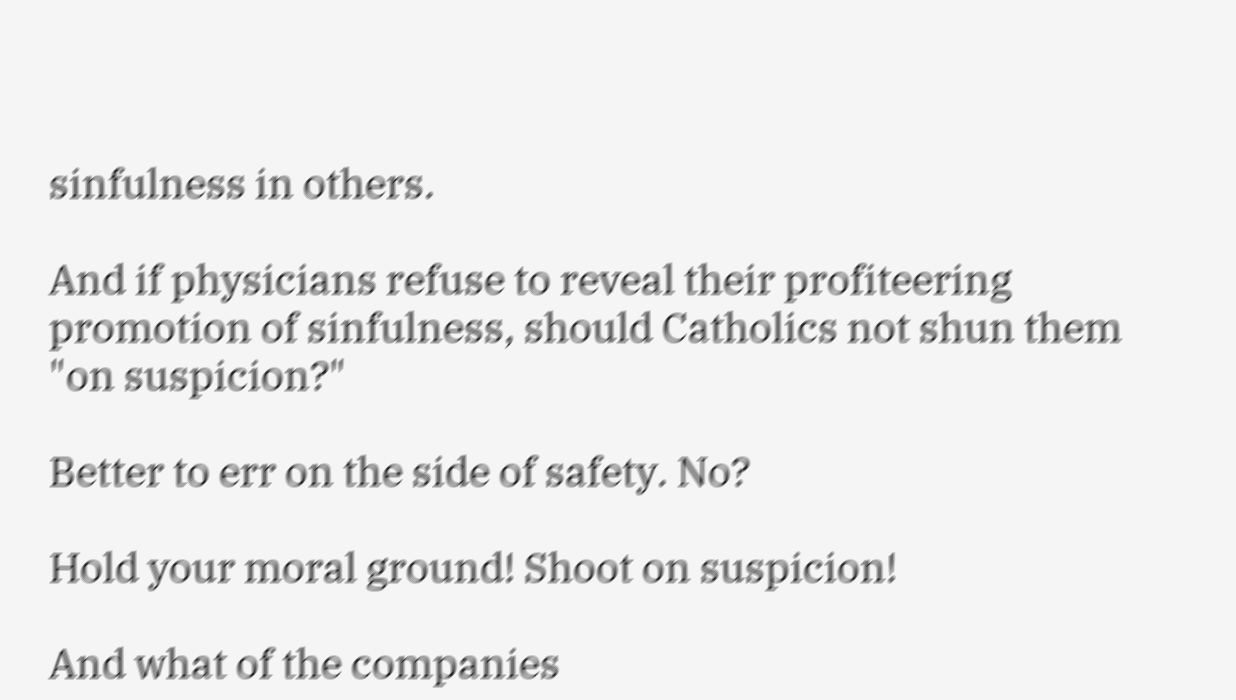sinfulness in others.

And if physicians refuse to reveal their profiteering promotion of sinfulness, should Catholics not shun them "on suspicion?"

Better to err on the side of safety. No?

Hold your moral ground! Shoot on suspicion!

And what of the companies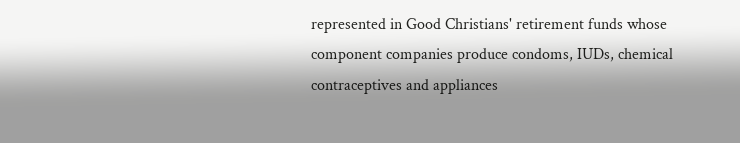represented in Good Christians' retirement funds whose component companies produce condoms, IUDs, chemical contraceptives and appliances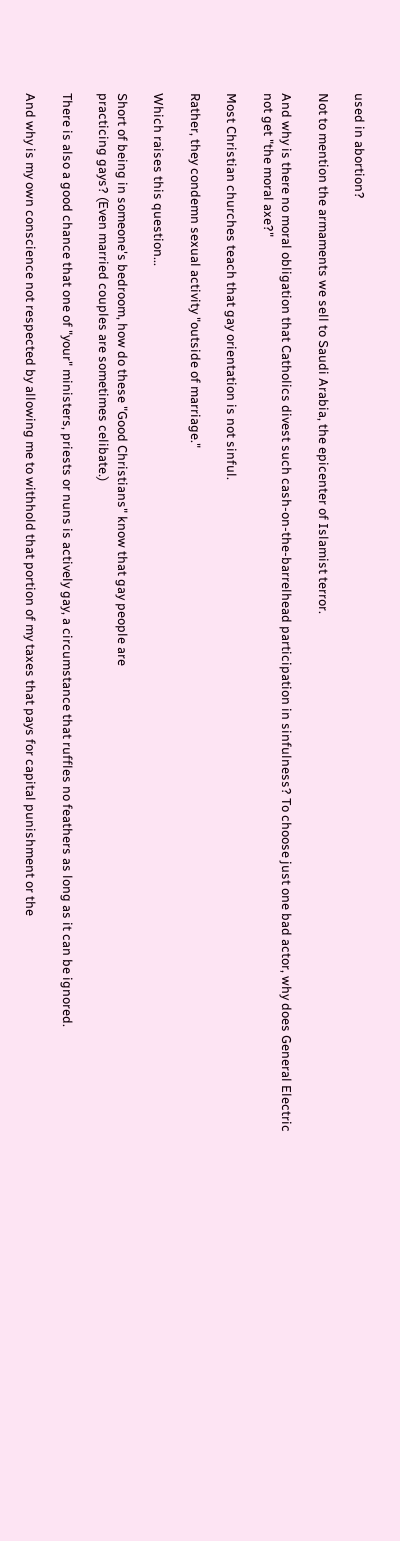used in abortion?

Not to mention the armaments we sell to Saudi Arabia, the epicenter of Islamist terror.

And why is there no moral obligation that Catholics divest such cash-on-the-barrelhead participation in sinfulness? To choose just one bad actor, why does General Electric not get "the moral axe?"

Most Christian churches teach that gay orientation is not sinful.

Rather, they condemn sexual activity "outside of marriage."

Which raises this question...

Short of being in someone's bedroom, how do these "Good Christians" know that gay people are
practicing gays? (Even married couples are sometimes celibate.)

There is also a good chance that one of "your" ministers, priests or nuns is actively gay, a circumstance that ruffles no feathers as long as it can be ignored.

And why is my own conscience not respected by allowing me to withhold that portion of my taxes that pays for capital punishment or the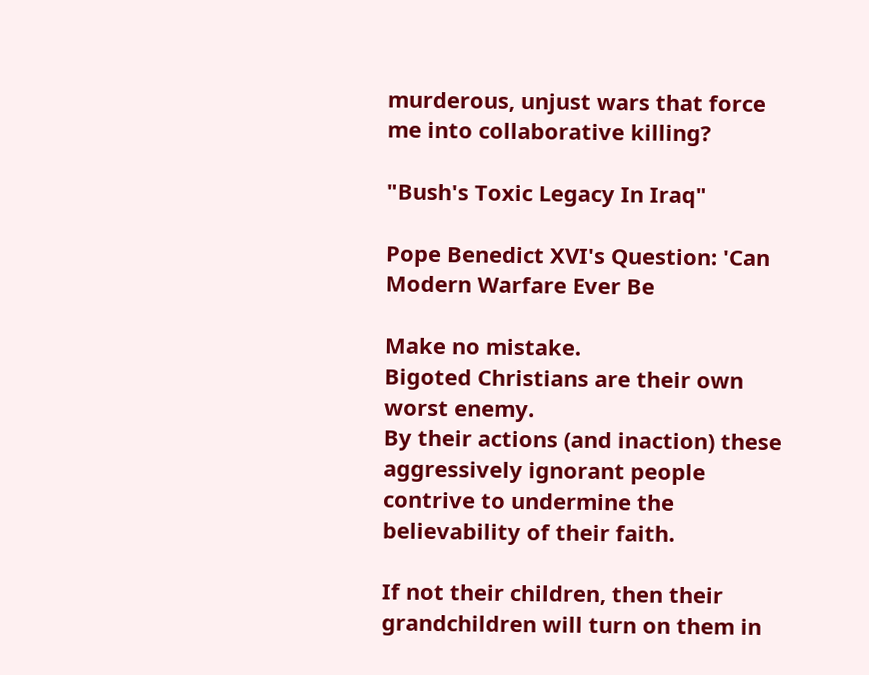murderous, unjust wars that force me into collaborative killing?

"Bush's Toxic Legacy In Iraq"

Pope Benedict XVI's Question: 'Can Modern Warfare Ever Be

Make no mistake.
Bigoted Christians are their own worst enemy.
By their actions (and inaction) these aggressively ignorant people contrive to undermine the believability of their faith.

If not their children, then their grandchildren will turn on them in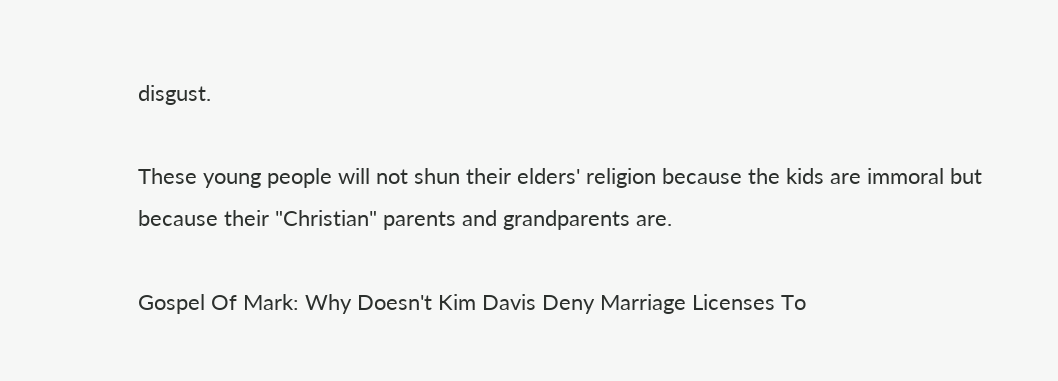disgust.

These young people will not shun their elders' religion because the kids are immoral but because their "Christian" parents and grandparents are.

Gospel Of Mark: Why Doesn't Kim Davis Deny Marriage Licenses To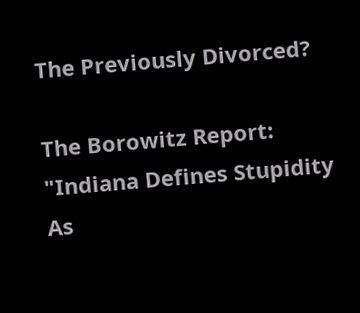The Previously Divorced?

The Borowitz Report: "Indiana Defines Stupidity As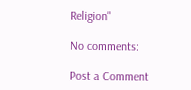Religion"

No comments:

Post a Comment